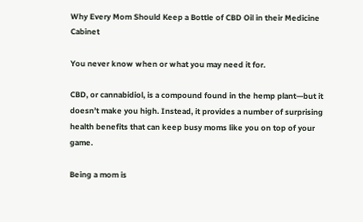Why Every Mom Should Keep a Bottle of CBD Oil in their Medicine Cabinet

You never know when or what you may need it for.

CBD, or cannabidiol, is a compound found in the hemp plant—but it doesn’t make you high. Instead, it provides a number of surprising health benefits that can keep busy moms like you on top of your game.

Being a mom is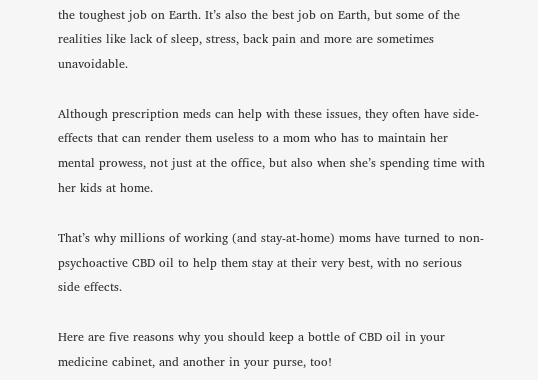the toughest job on Earth. It’s also the best job on Earth, but some of the realities like lack of sleep, stress, back pain and more are sometimes unavoidable.

Although prescription meds can help with these issues, they often have side-effects that can render them useless to a mom who has to maintain her mental prowess, not just at the office, but also when she’s spending time with her kids at home.

That’s why millions of working (and stay-at-home) moms have turned to non-psychoactive CBD oil to help them stay at their very best, with no serious side effects.

Here are five reasons why you should keep a bottle of CBD oil in your medicine cabinet, and another in your purse, too!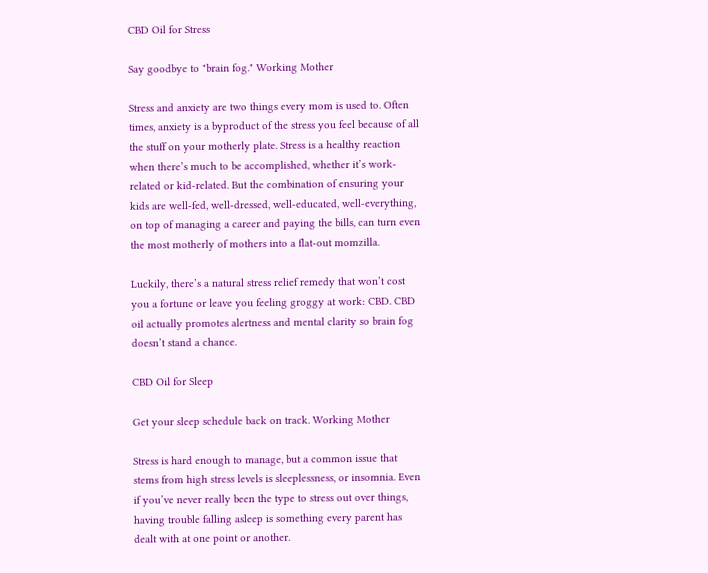CBD Oil for Stress

Say goodbye to "brain fog." Working Mother

Stress and anxiety are two things every mom is used to. Often times, anxiety is a byproduct of the stress you feel because of all the stuff on your motherly plate. Stress is a healthy reaction when there’s much to be accomplished, whether it’s work-related or kid-related. But the combination of ensuring your kids are well-fed, well-dressed, well-educated, well-everything, on top of managing a career and paying the bills, can turn even the most motherly of mothers into a flat-out momzilla.

Luckily, there’s a natural stress relief remedy that won’t cost you a fortune or leave you feeling groggy at work: CBD. CBD oil actually promotes alertness and mental clarity so brain fog doesn’t stand a chance.

CBD Oil for Sleep

Get your sleep schedule back on track. Working Mother

Stress is hard enough to manage, but a common issue that stems from high stress levels is sleeplessness, or insomnia. Even if you’ve never really been the type to stress out over things, having trouble falling asleep is something every parent has dealt with at one point or another.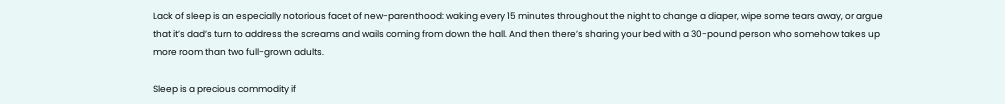Lack of sleep is an especially notorious facet of new-parenthood: waking every 15 minutes throughout the night to change a diaper, wipe some tears away, or argue that it’s dad’s turn to address the screams and wails coming from down the hall. And then there’s sharing your bed with a 30-pound person who somehow takes up more room than two full-grown adults.

Sleep is a precious commodity if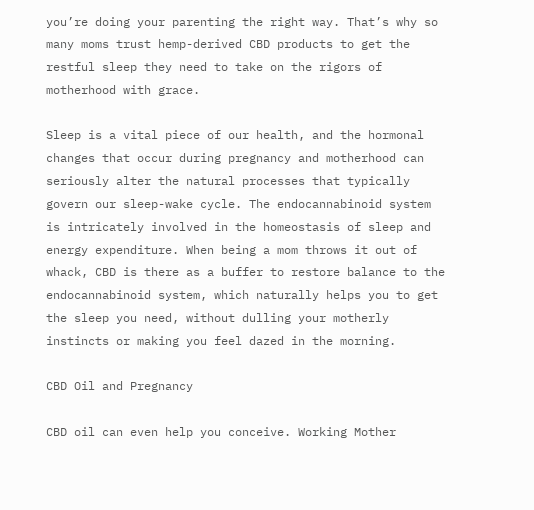you’re doing your parenting the right way. That’s why so many moms trust hemp-derived CBD products to get the restful sleep they need to take on the rigors of motherhood with grace.

Sleep is a vital piece of our health, and the hormonal changes that occur during pregnancy and motherhood can seriously alter the natural processes that typically govern our sleep-wake cycle. The endocannabinoid system is intricately involved in the homeostasis of sleep and energy expenditure. When being a mom throws it out of whack, CBD is there as a buffer to restore balance to the endocannabinoid system, which naturally helps you to get the sleep you need, without dulling your motherly instincts or making you feel dazed in the morning.

CBD Oil and Pregnancy

CBD oil can even help you conceive. Working Mother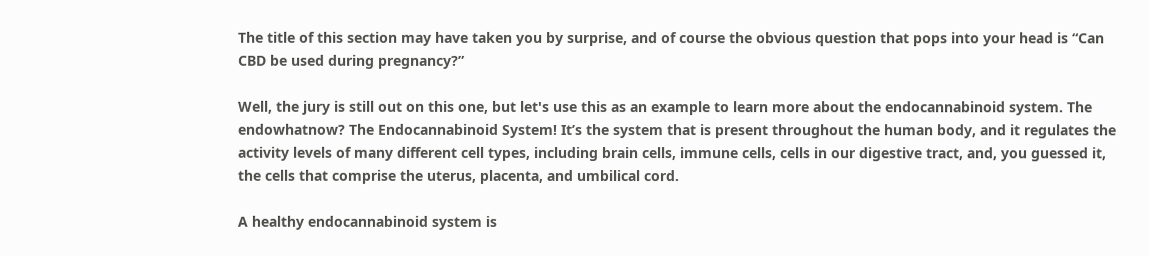The title of this section may have taken you by surprise, and of course the obvious question that pops into your head is “Can CBD be used during pregnancy?”

Well, the jury is still out on this one, but let's use this as an example to learn more about the endocannabinoid system. The endowhatnow? The Endocannabinoid System! It’s the system that is present throughout the human body, and it regulates the activity levels of many different cell types, including brain cells, immune cells, cells in our digestive tract, and, you guessed it, the cells that comprise the uterus, placenta, and umbilical cord.

A healthy endocannabinoid system is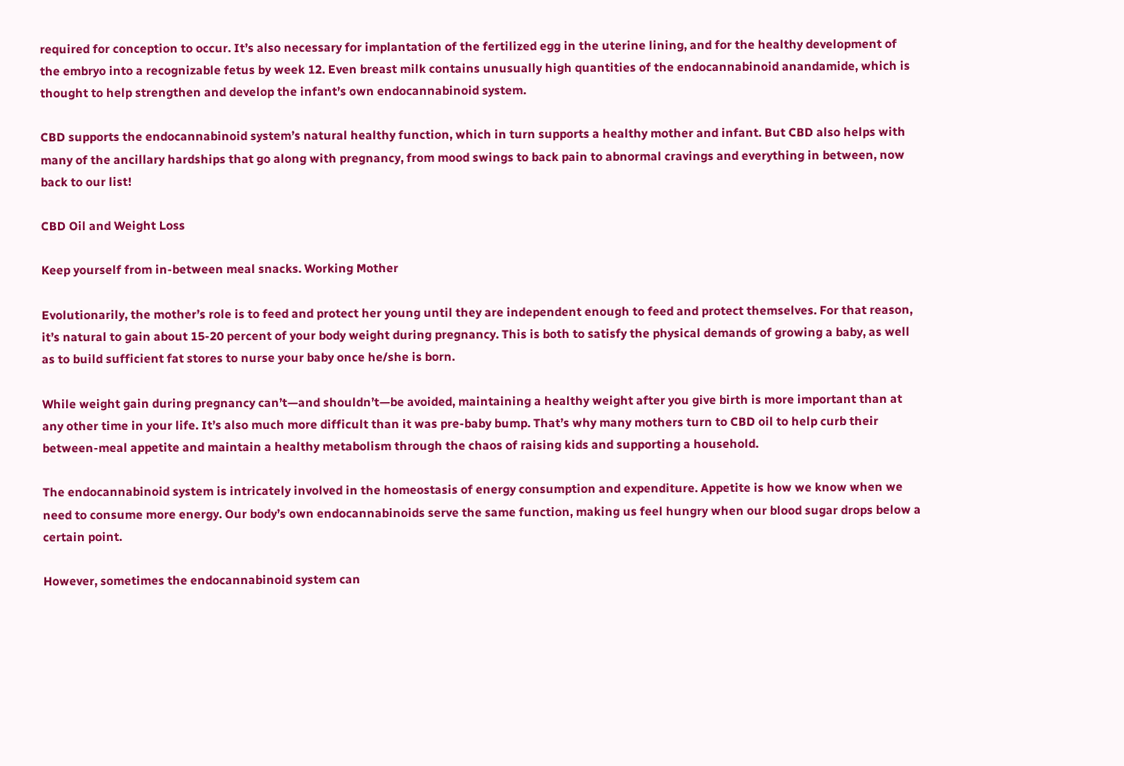required for conception to occur. It’s also necessary for implantation of the fertilized egg in the uterine lining, and for the healthy development of the embryo into a recognizable fetus by week 12. Even breast milk contains unusually high quantities of the endocannabinoid anandamide, which is thought to help strengthen and develop the infant’s own endocannabinoid system.

CBD supports the endocannabinoid system’s natural healthy function, which in turn supports a healthy mother and infant. But CBD also helps with many of the ancillary hardships that go along with pregnancy, from mood swings to back pain to abnormal cravings and everything in between, now back to our list!

CBD Oil and Weight Loss

Keep yourself from in-between meal snacks. Working Mother

Evolutionarily, the mother’s role is to feed and protect her young until they are independent enough to feed and protect themselves. For that reason, it’s natural to gain about 15-20 percent of your body weight during pregnancy. This is both to satisfy the physical demands of growing a baby, as well as to build sufficient fat stores to nurse your baby once he/she is born.

While weight gain during pregnancy can’t—and shouldn’t—be avoided, maintaining a healthy weight after you give birth is more important than at any other time in your life. It’s also much more difficult than it was pre-baby bump. That’s why many mothers turn to CBD oil to help curb their between-meal appetite and maintain a healthy metabolism through the chaos of raising kids and supporting a household.

The endocannabinoid system is intricately involved in the homeostasis of energy consumption and expenditure. Appetite is how we know when we need to consume more energy. Our body’s own endocannabinoids serve the same function, making us feel hungry when our blood sugar drops below a certain point.

However, sometimes the endocannabinoid system can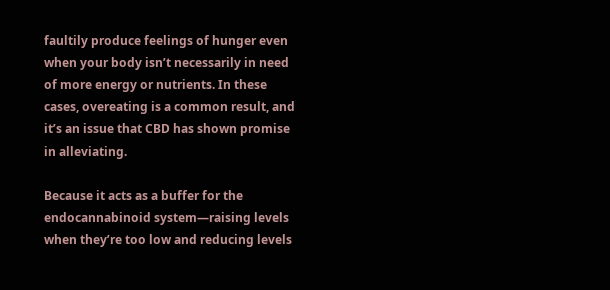faultily produce feelings of hunger even when your body isn’t necessarily in need of more energy or nutrients. In these cases, overeating is a common result, and it’s an issue that CBD has shown promise in alleviating.

Because it acts as a buffer for the endocannabinoid system—raising levels when they’re too low and reducing levels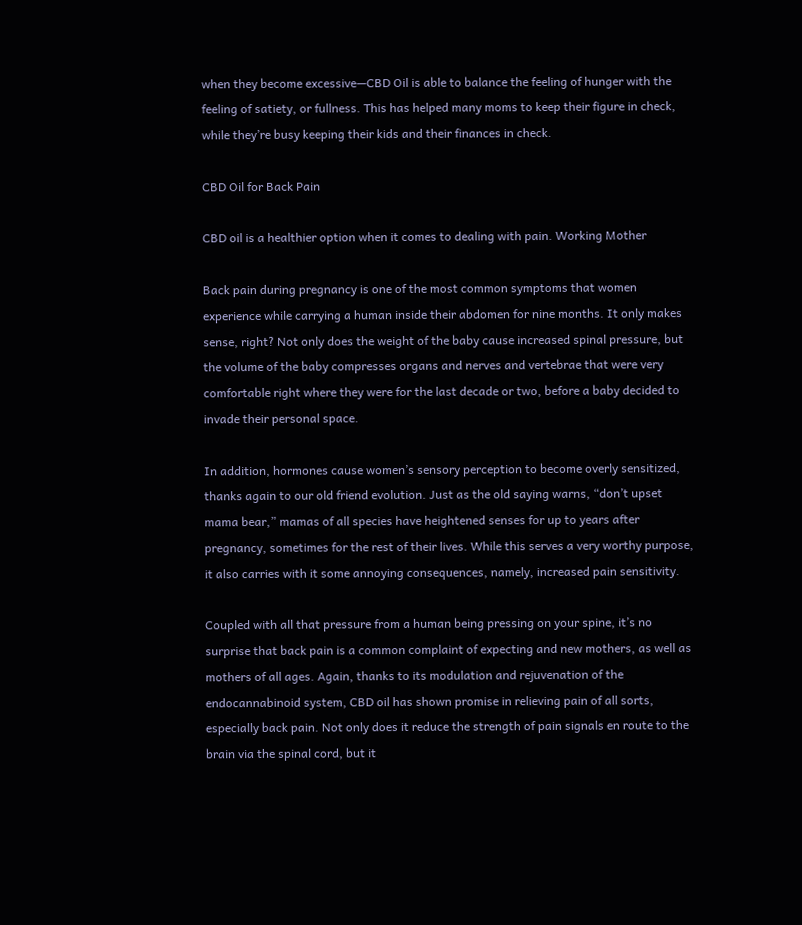when they become excessive—CBD Oil is able to balance the feeling of hunger with the feeling of satiety, or fullness. This has helped many moms to keep their figure in check, while they’re busy keeping their kids and their finances in check.

CBD Oil for Back Pain

CBD oil is a healthier option when it comes to dealing with pain. Working Mother

Back pain during pregnancy is one of the most common symptoms that women experience while carrying a human inside their abdomen for nine months. It only makes sense, right? Not only does the weight of the baby cause increased spinal pressure, but the volume of the baby compresses organs and nerves and vertebrae that were very comfortable right where they were for the last decade or two, before a baby decided to invade their personal space.

In addition, hormones cause women’s sensory perception to become overly sensitized, thanks again to our old friend evolution. Just as the old saying warns, “don’t upset mama bear,” mamas of all species have heightened senses for up to years after pregnancy, sometimes for the rest of their lives. While this serves a very worthy purpose, it also carries with it some annoying consequences, namely, increased pain sensitivity.

Coupled with all that pressure from a human being pressing on your spine, it’s no surprise that back pain is a common complaint of expecting and new mothers, as well as mothers of all ages. Again, thanks to its modulation and rejuvenation of the endocannabinoid system, CBD oil has shown promise in relieving pain of all sorts, especially back pain. Not only does it reduce the strength of pain signals en route to the brain via the spinal cord, but it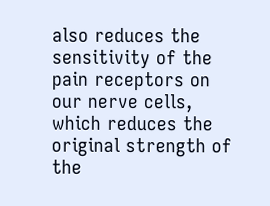also reduces the sensitivity of the pain receptors on our nerve cells, which reduces the original strength of the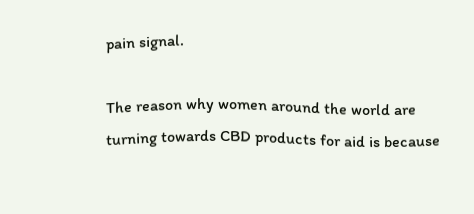pain signal.

The reason why women around the world are turning towards CBD products for aid is because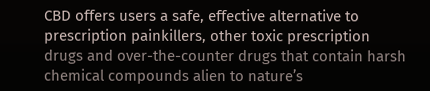CBD offers users a safe, effective alternative to prescription painkillers, other toxic prescription drugs and over-the-counter drugs that contain harsh chemical compounds alien to nature’s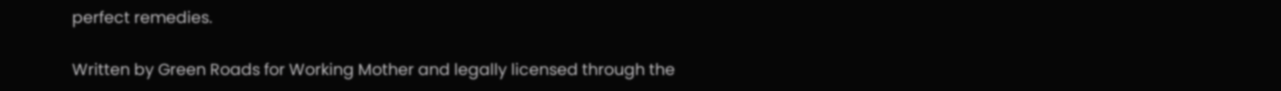perfect remedies.

Written by Green Roads for Working Mother and legally licensed through the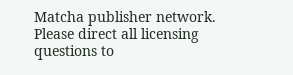Matcha publisher network. Please direct all licensing questions to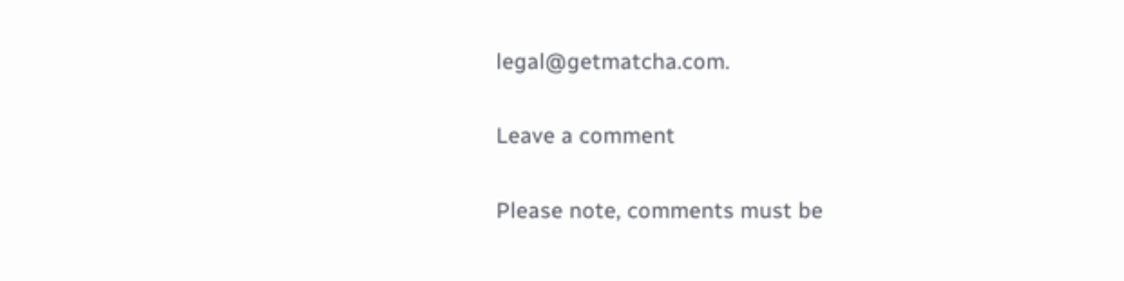legal@getmatcha.com.

Leave a comment

Please note, comments must be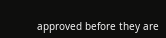approved before they are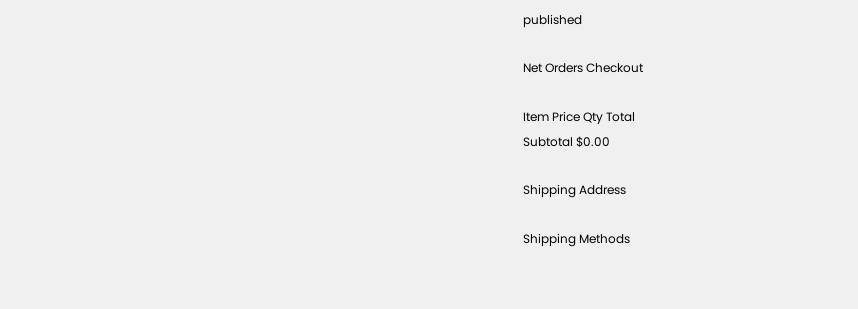published

Net Orders Checkout

Item Price Qty Total
Subtotal $0.00

Shipping Address

Shipping Methods